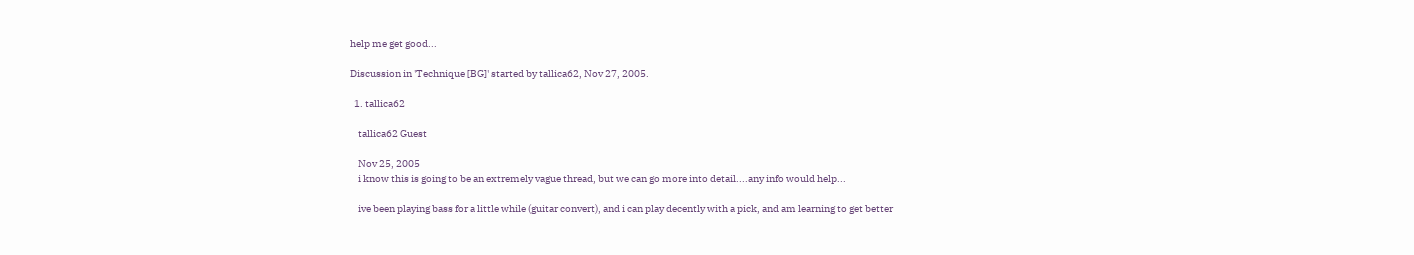help me get good...

Discussion in 'Technique [BG]' started by tallica62, Nov 27, 2005.

  1. tallica62

    tallica62 Guest

    Nov 25, 2005
    i know this is going to be an extremely vague thread, but we can go more into detail....any info would help...

    ive been playing bass for a little while (guitar convert), and i can play decently with a pick, and am learning to get better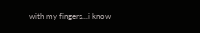with my fingers...i know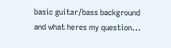basic guitar/bass background and what heres my question...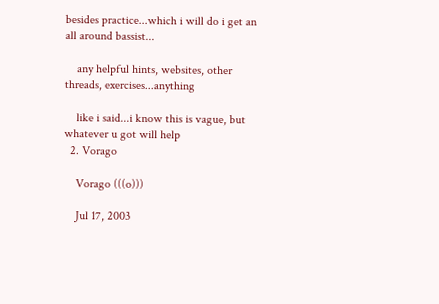besides practice...which i will do i get an all around bassist...

    any helpful hints, websites, other threads, exercises...anything

    like i said...i know this is vague, but whatever u got will help
  2. Vorago

    Vorago (((o)))

    Jul 17, 2003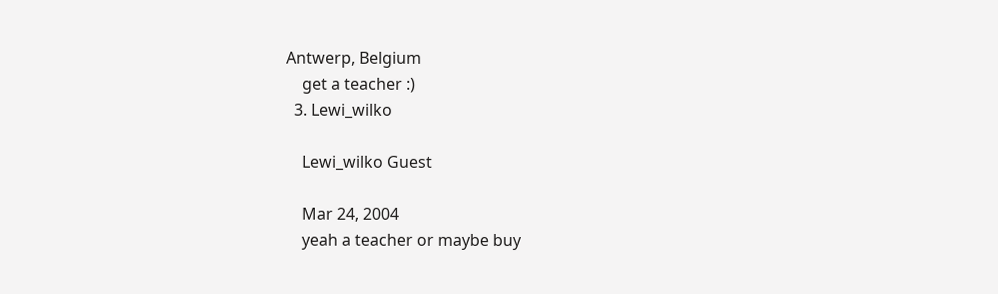Antwerp, Belgium
    get a teacher :)
  3. Lewi_wilko

    Lewi_wilko Guest

    Mar 24, 2004
    yeah a teacher or maybe buy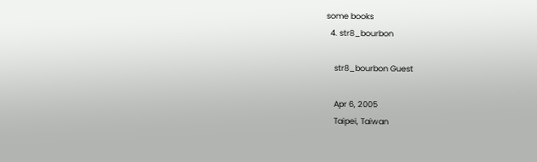some books
  4. str8_bourbon

    str8_bourbon Guest

    Apr 6, 2005
    Taipei, Taiwan